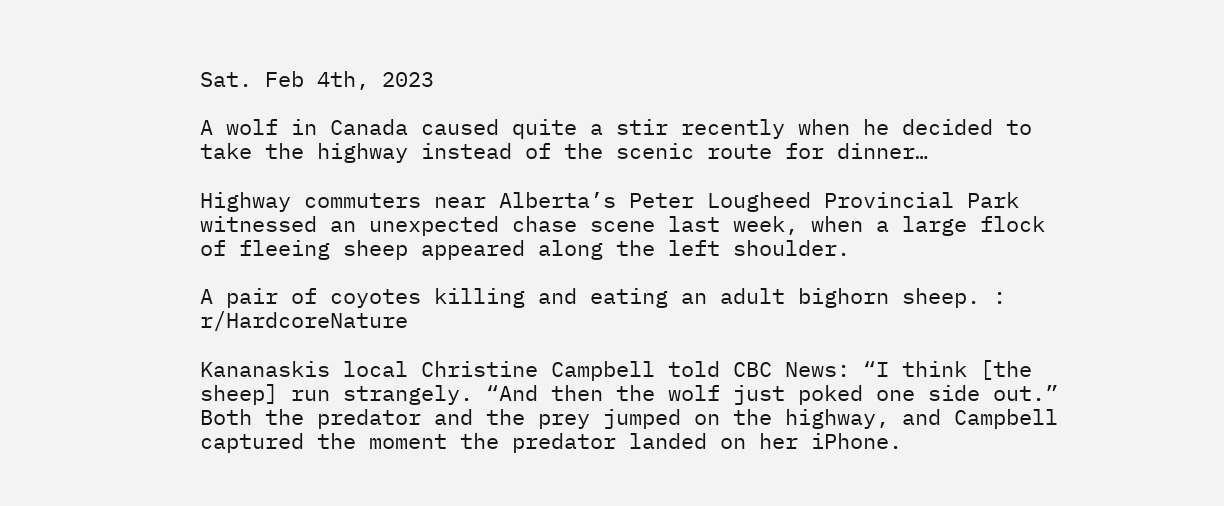Sat. Feb 4th, 2023

A wolf in Canada caused quite a stir recently when he decided to take the highway instead of the scenic route for dinner…

Highway commuters near Alberta’s Peter Lougheed Provincial Park witnessed an unexpected chase scene last week, when a large flock of fleeing sheep appeared along the left shoulder.

A pair of coyotes killing and eating an adult bighorn sheep. :  r/HardcoreNature

Kananaskis local Christine Campbell told CBC News: “I think [the sheep] run strangely. “And then the wolf just poked one side out.”
Both the predator and the prey jumped on the highway, and Campbell captured the moment the predator landed on her iPhone.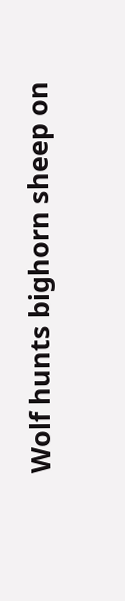Wolf hunts bighorn sheep on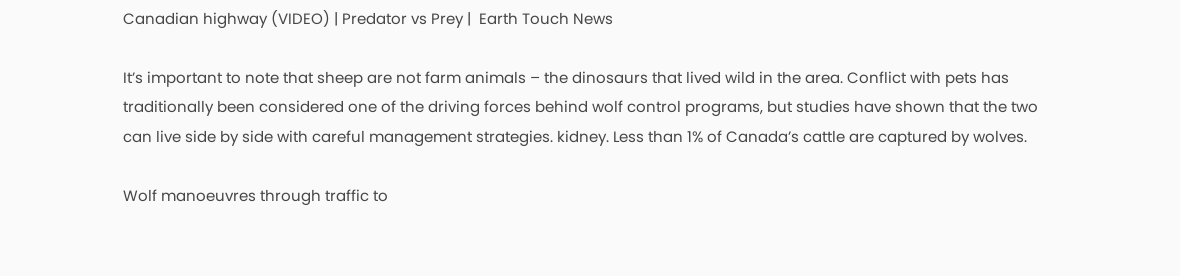Canadian highway (VIDEO) | Predator vs Prey |  Earth Touch News

It’s important to note that sheep are not farm animals – the dinosaurs that lived wild in the area. Conflict with pets has traditionally been considered one of the driving forces behind wolf control programs, but studies have shown that the two can live side by side with careful management strategies. kidney. Less than 1% of Canada’s cattle are captured by wolves.

Wolf manoeuvres through traffic to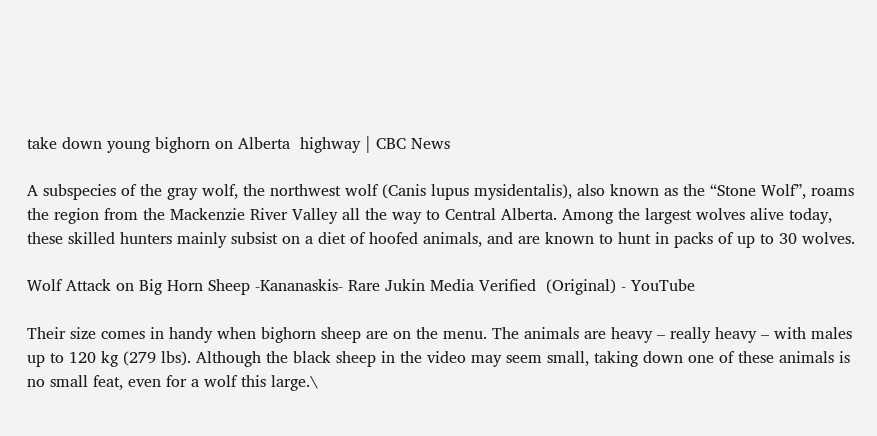take down young bighorn on Alberta  highway | CBC News

A subspecies of the gray wolf, the northwest wolf (Canis lupus mysidentalis), also known as the “Stone Wolf”, roams the region from the Mackenzie River Valley all the way to Central Alberta. Among the largest wolves alive today, these skilled hunters mainly subsist on a diet of hoofed animals, and are known to hunt in packs of up to 30 wolves.

Wolf Attack on Big Horn Sheep -Kananaskis- Rare Jukin Media Verified  (Original) - YouTube

Their size comes in handy when bighorn sheep are on the menu. The animals are heavy – really heavy – with males up to 120 kg (279 lbs). Although the black sheep in the video may seem small, taking down one of these animals is no small feat, even for a wolf this large.\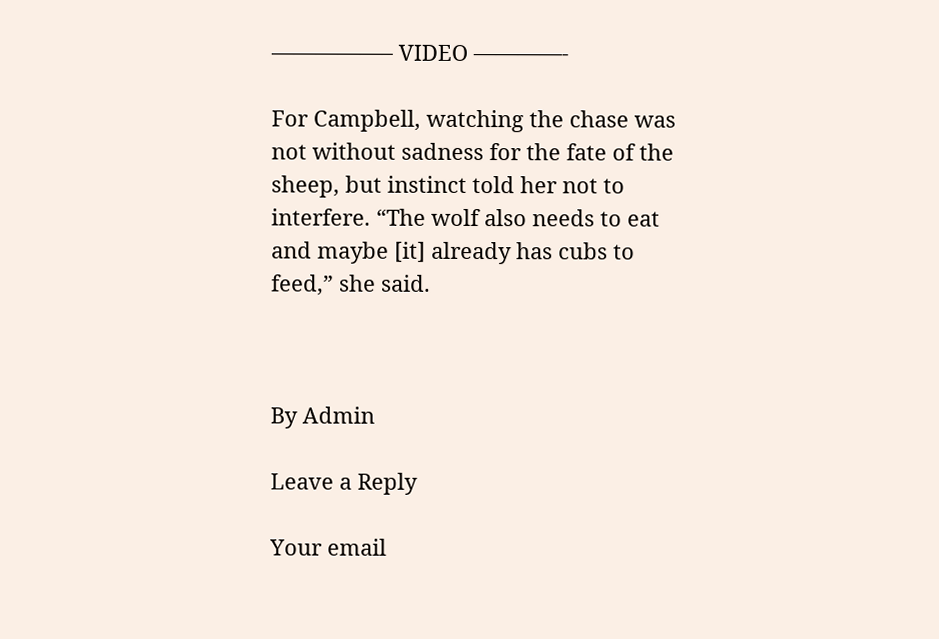—————– VIDEO ————-

For Campbell, watching the chase was not without sadness for the fate of the sheep, but instinct told her not to interfere. “The wolf also needs to eat and maybe [it] already has cubs to feed,” she said.



By Admin

Leave a Reply

Your email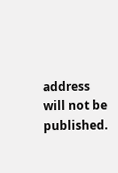address will not be published.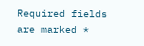Required fields are marked *